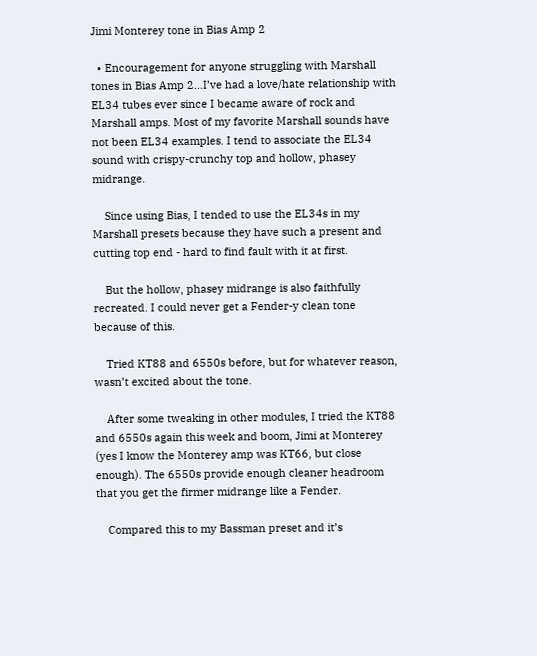Jimi Monterey tone in Bias Amp 2

  • Encouragement for anyone struggling with Marshall tones in Bias Amp 2...I’ve had a love/hate relationship with EL34 tubes ever since I became aware of rock and Marshall amps. Most of my favorite Marshall sounds have not been EL34 examples. I tend to associate the EL34 sound with crispy-crunchy top and hollow, phasey midrange.

    Since using Bias, I tended to use the EL34s in my Marshall presets because they have such a present and cutting top end - hard to find fault with it at first.

    But the hollow, phasey midrange is also faithfully recreated. I could never get a Fender-y clean tone because of this.

    Tried KT88 and 6550s before, but for whatever reason, wasn’t excited about the tone.

    After some tweaking in other modules, I tried the KT88 and 6550s again this week and boom, Jimi at Monterey (yes I know the Monterey amp was KT66, but close enough). The 6550s provide enough cleaner headroom that you get the firmer midrange like a Fender.

    Compared this to my Bassman preset and it’s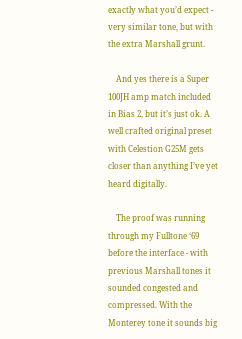exactly what you’d expect - very similar tone, but with the extra Marshall grunt.

    And yes there is a Super 100JH amp match included in Bias 2, but it’s just ok. A well crafted original preset with Celestion G25M gets closer than anything I’ve yet heard digitally.

    The proof was running through my Fulltone ‘69 before the interface - with previous Marshall tones it sounded congested and compressed. With the Monterey tone it sounds big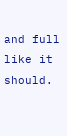and full like it should.